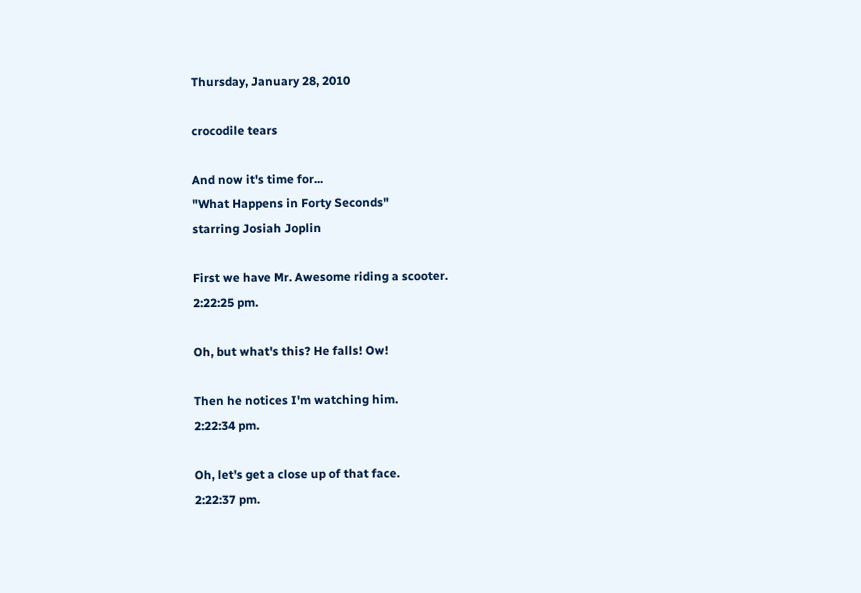Thursday, January 28, 2010

crocodile tears

And now it's time for...
"What Happens in Forty Seconds"
starring Josiah Joplin

First we have Mr. Awesome riding a scooter.
2:22:25 pm.

Oh, but what's this? He falls! Ow!

Then he notices I'm watching him.
2:22:34 pm.

Oh, let's get a close up of that face.
2:22:37 pm.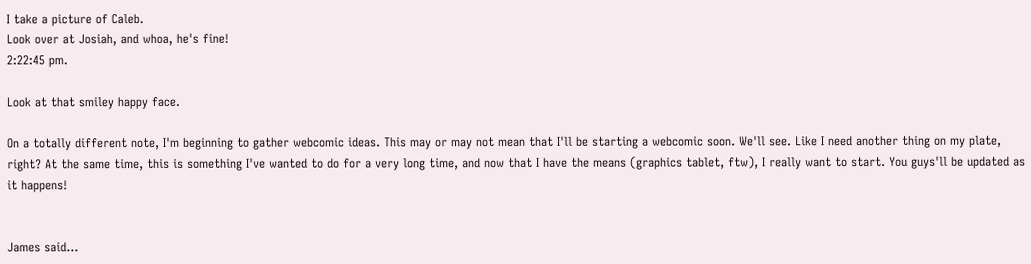I take a picture of Caleb.
Look over at Josiah, and whoa, he's fine!
2:22:45 pm.

Look at that smiley happy face.

On a totally different note, I'm beginning to gather webcomic ideas. This may or may not mean that I'll be starting a webcomic soon. We'll see. Like I need another thing on my plate, right? At the same time, this is something I've wanted to do for a very long time, and now that I have the means (graphics tablet, ftw), I really want to start. You guys'll be updated as it happens!


James said...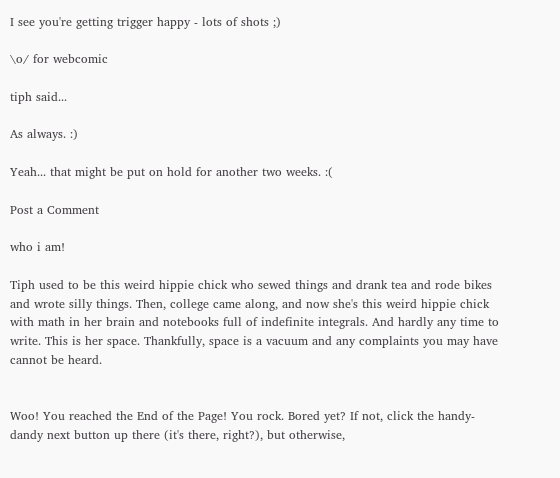I see you're getting trigger happy - lots of shots ;)

\o/ for webcomic

tiph said...

As always. :)

Yeah... that might be put on hold for another two weeks. :(

Post a Comment

who i am!

Tiph used to be this weird hippie chick who sewed things and drank tea and rode bikes and wrote silly things. Then, college came along, and now she's this weird hippie chick with math in her brain and notebooks full of indefinite integrals. And hardly any time to write. This is her space. Thankfully, space is a vacuum and any complaints you may have cannot be heard.


Woo! You reached the End of the Page! You rock. Bored yet? If not, click the handy-dandy next button up there (it's there, right?), but otherwise,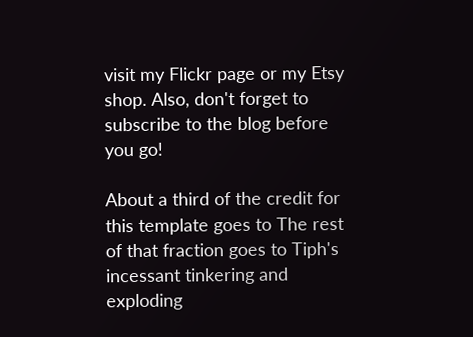visit my Flickr page or my Etsy shop. Also, don't forget to subscribe to the blog before you go!

About a third of the credit for this template goes to The rest of that fraction goes to Tiph's incessant tinkering and exploding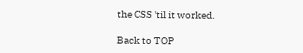the CSS 'til it worked.

Back to TOP